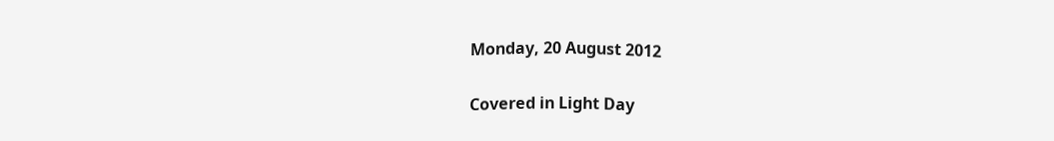Monday, 20 August 2012

Covered in Light Day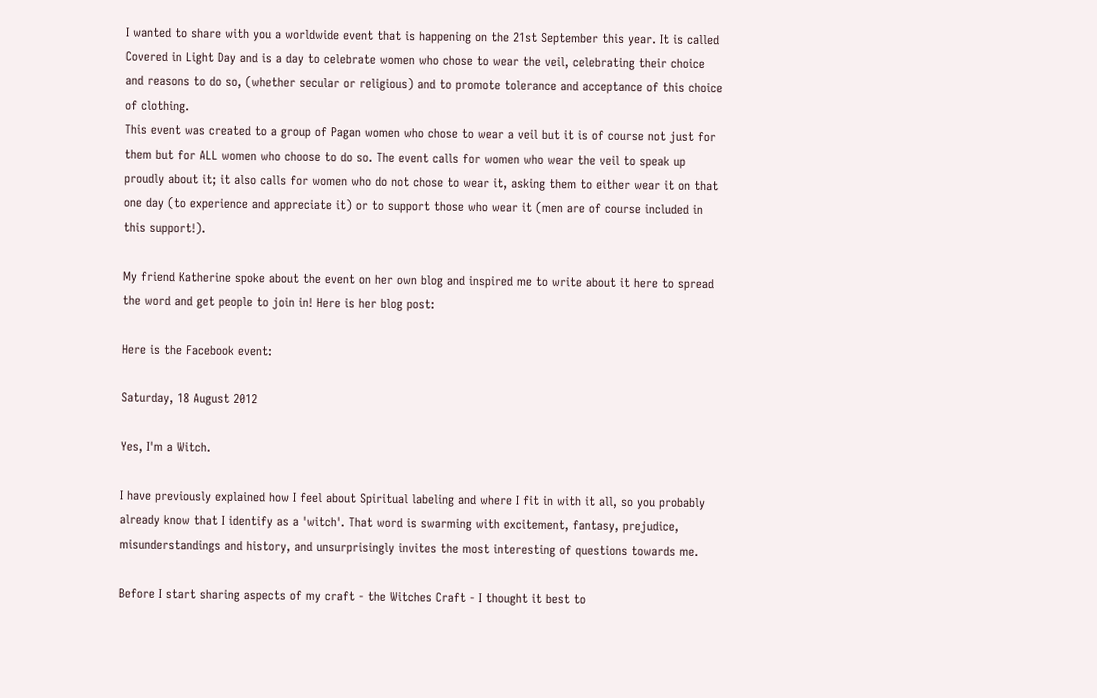I wanted to share with you a worldwide event that is happening on the 21st September this year. It is called Covered in Light Day and is a day to celebrate women who chose to wear the veil, celebrating their choice and reasons to do so, (whether secular or religious) and to promote tolerance and acceptance of this choice of clothing.
This event was created to a group of Pagan women who chose to wear a veil but it is of course not just for them but for ALL women who choose to do so. The event calls for women who wear the veil to speak up proudly about it; it also calls for women who do not chose to wear it, asking them to either wear it on that one day (to experience and appreciate it) or to support those who wear it (men are of course included in this support!).

My friend Katherine spoke about the event on her own blog and inspired me to write about it here to spread the word and get people to join in! Here is her blog post:

Here is the Facebook event:

Saturday, 18 August 2012

Yes, I'm a Witch.

I have previously explained how I feel about Spiritual labeling and where I fit in with it all, so you probably already know that I identify as a 'witch'. That word is swarming with excitement, fantasy, prejudice, misunderstandings and history, and unsurprisingly invites the most interesting of questions towards me.

Before I start sharing aspects of my craft - the Witches Craft - I thought it best to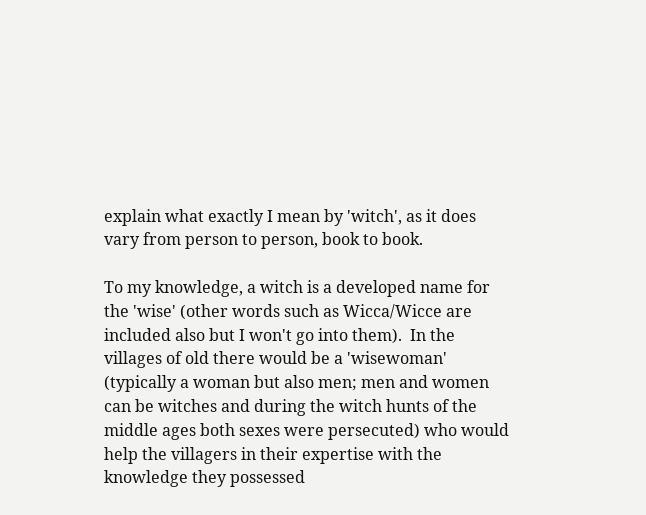explain what exactly I mean by 'witch', as it does vary from person to person, book to book.

To my knowledge, a witch is a developed name for the 'wise' (other words such as Wicca/Wicce are included also but I won't go into them).  In the villages of old there would be a 'wisewoman' (typically a woman but also men; men and women can be witches and during the witch hunts of the middle ages both sexes were persecuted) who would help the villagers in their expertise with the knowledge they possessed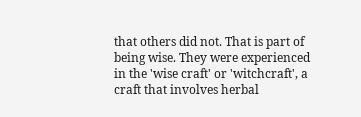that others did not. That is part of being wise. They were experienced in the 'wise craft' or 'witchcraft', a craft that involves herbal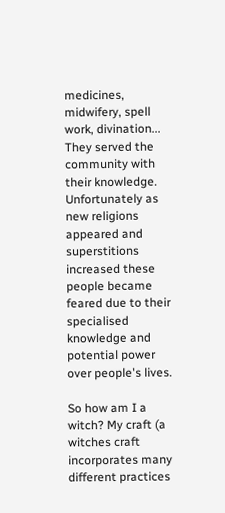medicines, midwifery, spell work, divination... They served the community with their knowledge. Unfortunately as new religions appeared and superstitions increased these people became feared due to their specialised knowledge and potential power over people's lives.

So how am I a witch? My craft (a witches craft incorporates many different practices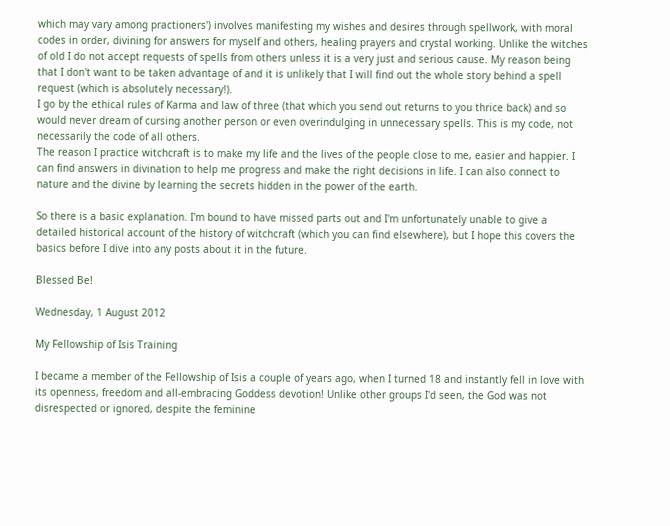which may vary among practioners') involves manifesting my wishes and desires through spellwork, with moral codes in order, divining for answers for myself and others, healing prayers and crystal working. Unlike the witches of old I do not accept requests of spells from others unless it is a very just and serious cause. My reason being that I don't want to be taken advantage of and it is unlikely that I will find out the whole story behind a spell request (which is absolutely necessary!).
I go by the ethical rules of Karma and law of three (that which you send out returns to you thrice back) and so would never dream of cursing another person or even overindulging in unnecessary spells. This is my code, not necessarily the code of all others.
The reason I practice witchcraft is to make my life and the lives of the people close to me, easier and happier. I can find answers in divination to help me progress and make the right decisions in life. I can also connect to nature and the divine by learning the secrets hidden in the power of the earth.

So there is a basic explanation. I'm bound to have missed parts out and I'm unfortunately unable to give a detailed historical account of the history of witchcraft (which you can find elsewhere), but I hope this covers the basics before I dive into any posts about it in the future.

Blessed Be!

Wednesday, 1 August 2012

My Fellowship of Isis Training

I became a member of the Fellowship of Isis a couple of years ago, when I turned 18 and instantly fell in love with its openness, freedom and all-embracing Goddess devotion! Unlike other groups I'd seen, the God was not disrespected or ignored, despite the feminine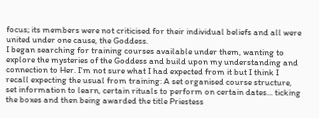focus; its members were not criticised for their individual beliefs and all were united under one cause, the Goddess.
I began searching for training courses available under them, wanting to explore the mysteries of the Goddess and build upon my understanding and connection to Her. I'm not sure what I had expected from it but I think I recall expecting the usual from training: A set organised course structure, set information to learn, certain rituals to perform on certain dates... ticking the boxes and then being awarded the title Priestess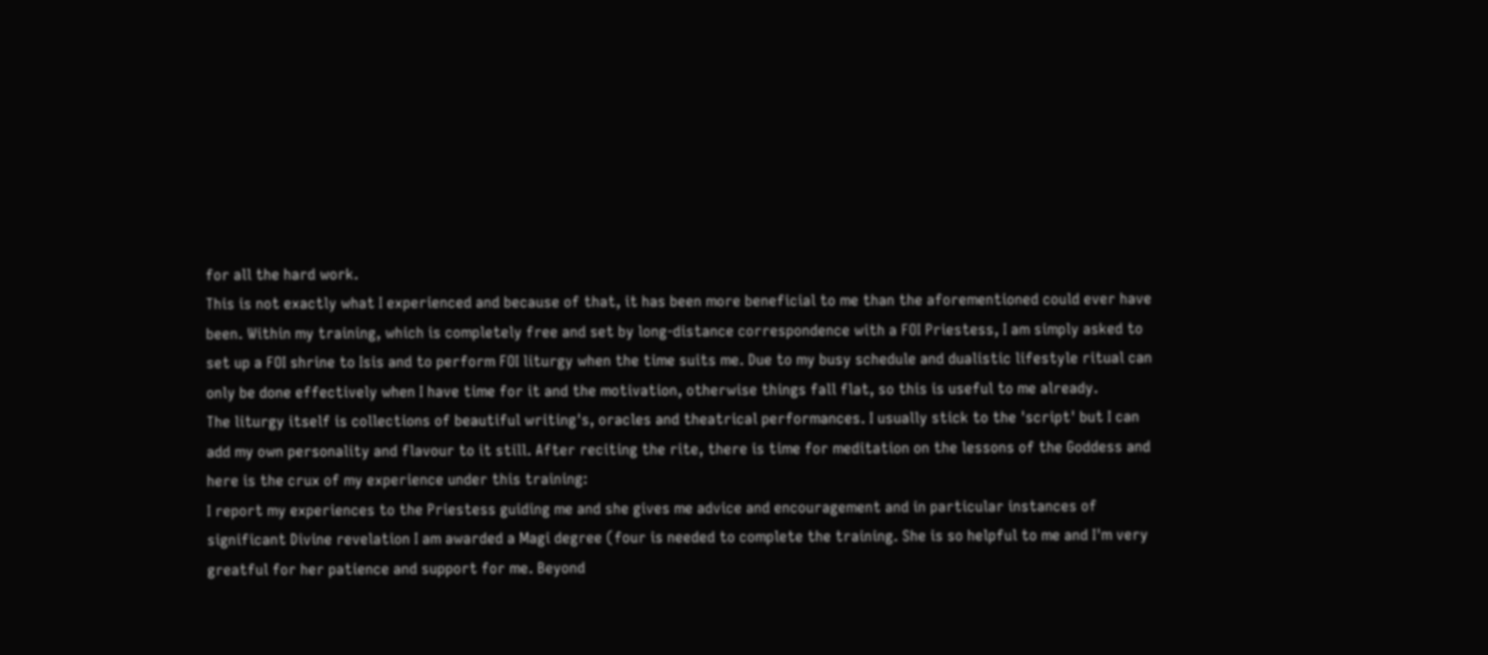for all the hard work.
This is not exactly what I experienced and because of that, it has been more beneficial to me than the aforementioned could ever have been. Within my training, which is completely free and set by long-distance correspondence with a FOI Priestess, I am simply asked to set up a FOI shrine to Isis and to perform FOI liturgy when the time suits me. Due to my busy schedule and dualistic lifestyle ritual can only be done effectively when I have time for it and the motivation, otherwise things fall flat, so this is useful to me already.
The liturgy itself is collections of beautiful writing's, oracles and theatrical performances. I usually stick to the 'script' but I can add my own personality and flavour to it still. After reciting the rite, there is time for meditation on the lessons of the Goddess and here is the crux of my experience under this training:
I report my experiences to the Priestess guiding me and she gives me advice and encouragement and in particular instances of significant Divine revelation I am awarded a Magi degree (four is needed to complete the training. She is so helpful to me and I'm very greatful for her patience and support for me. Beyond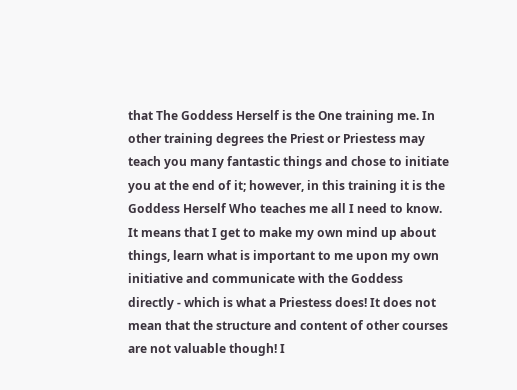that The Goddess Herself is the One training me. In other training degrees the Priest or Priestess may teach you many fantastic things and chose to initiate you at the end of it; however, in this training it is the Goddess Herself Who teaches me all I need to know.
It means that I get to make my own mind up about things, learn what is important to me upon my own initiative and communicate with the Goddess directly - which is what a Priestess does! It does not mean that the structure and content of other courses are not valuable though! I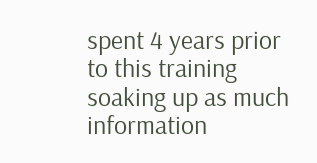spent 4 years prior to this training soaking up as much information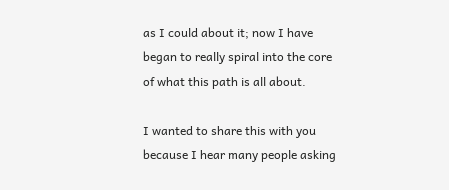as I could about it; now I have began to really spiral into the core of what this path is all about.

I wanted to share this with you because I hear many people asking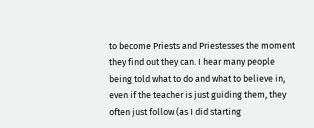to become Priests and Priestesses the moment they find out they can. I hear many people being told what to do and what to believe in, even if the teacher is just guiding them, they often just follow (as I did starting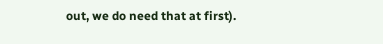out, we do need that at first).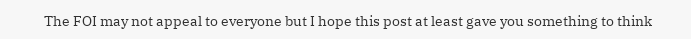The FOI may not appeal to everyone but I hope this post at least gave you something to think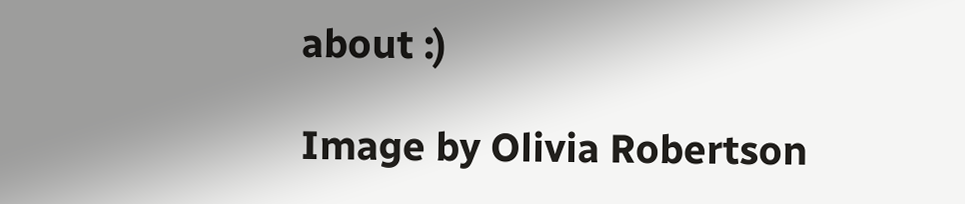about :)

Image by Olivia Robertson